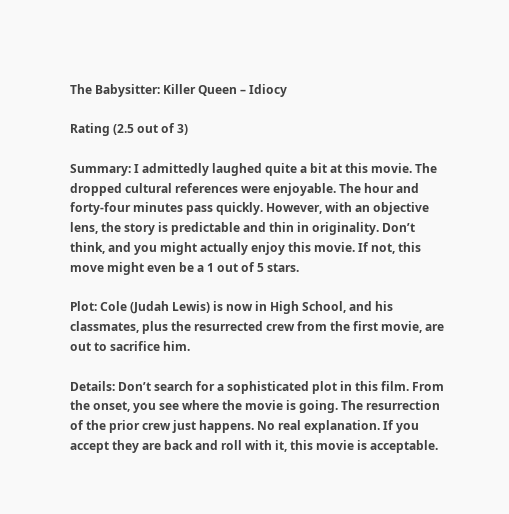The Babysitter: Killer Queen – Idiocy

Rating (2.5 out of 3)

Summary: I admittedly laughed quite a bit at this movie. The dropped cultural references were enjoyable. The hour and forty-four minutes pass quickly. However, with an objective lens, the story is predictable and thin in originality. Don’t think, and you might actually enjoy this movie. If not, this move might even be a 1 out of 5 stars.

Plot: Cole (Judah Lewis) is now in High School, and his classmates, plus the resurrected crew from the first movie, are out to sacrifice him.

Details: Don’t search for a sophisticated plot in this film. From the onset, you see where the movie is going. The resurrection of the prior crew just happens. No real explanation. If you accept they are back and roll with it, this movie is acceptable.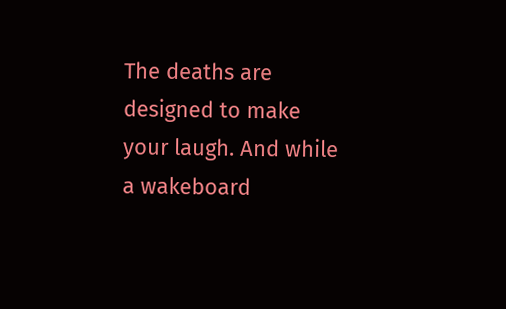The deaths are designed to make your laugh. And while a wakeboard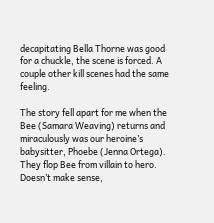decapitating Bella Thorne was good for a chuckle, the scene is forced. A couple other kill scenes had the same feeling.

The story fell apart for me when the Bee (Samara Weaving) returns and miraculously was our heroine’s babysitter, Phoebe (Jenna Ortega). They flop Bee from villain to hero. Doesn’t make sense,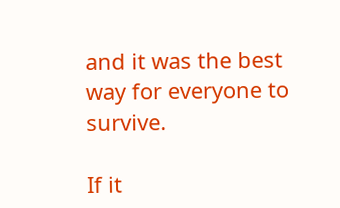and it was the best way for everyone to survive.

If it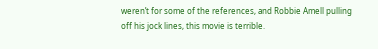weren’t for some of the references, and Robbie Amell pulling off his jock lines, this movie is terrible.